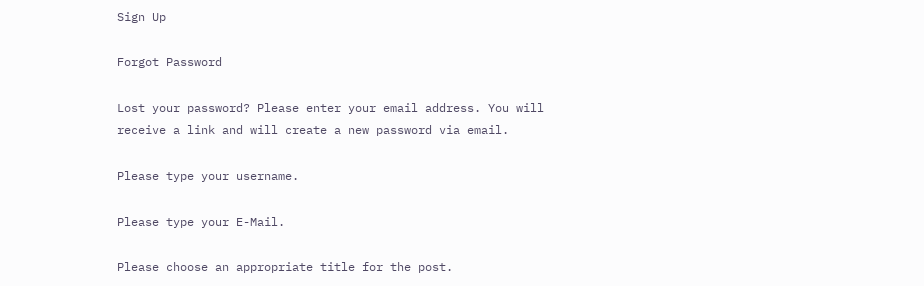Sign Up

Forgot Password

Lost your password? Please enter your email address. You will receive a link and will create a new password via email.

Please type your username.

Please type your E-Mail.

Please choose an appropriate title for the post.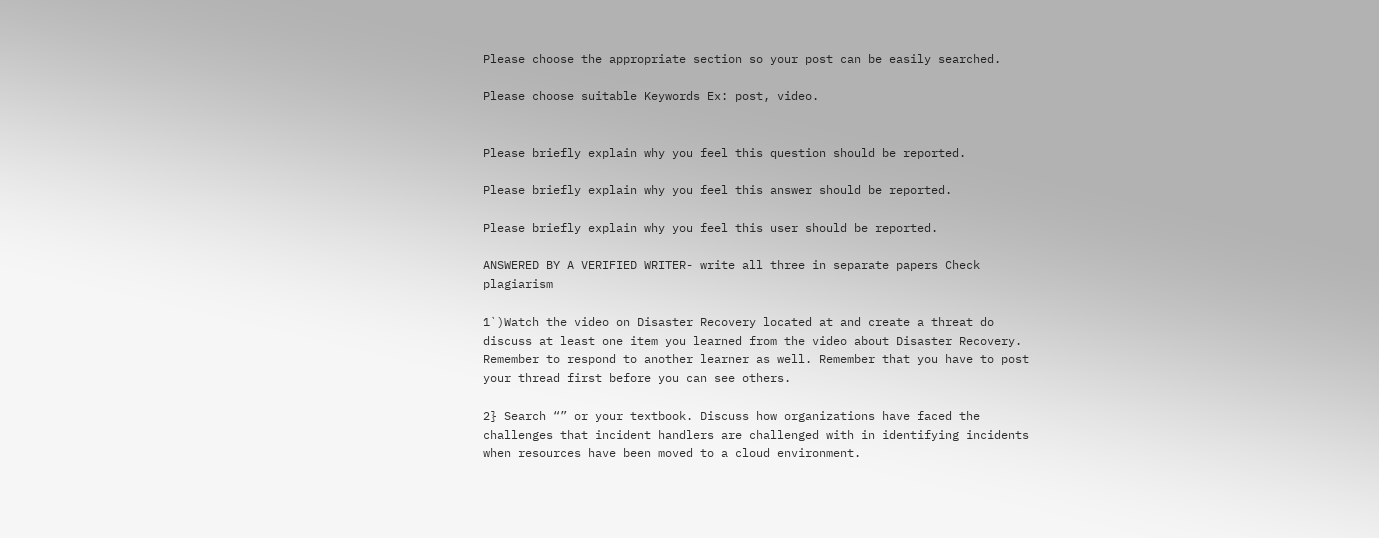Please choose the appropriate section so your post can be easily searched.

Please choose suitable Keywords Ex: post, video.


Please briefly explain why you feel this question should be reported.

Please briefly explain why you feel this answer should be reported.

Please briefly explain why you feel this user should be reported.

ANSWERED BY A VERIFIED WRITER- write all three in separate papers Check plagiarism

1`)Watch the video on Disaster Recovery located at and create a threat do discuss at least one item you learned from the video about Disaster Recovery. Remember to respond to another learner as well. Remember that you have to post your thread first before you can see others.

2} Search “” or your textbook. Discuss how organizations have faced the challenges that incident handlers are challenged with in identifying incidents when resources have been moved to a cloud environment.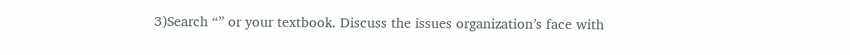3)Search “” or your textbook. Discuss the issues organization’s face with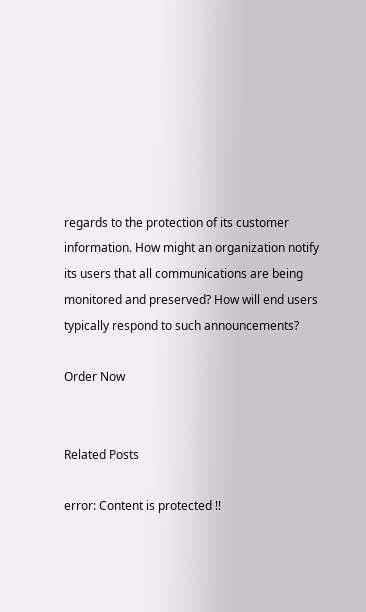regards to the protection of its customer information. How might an organization notify its users that all communications are being monitored and preserved? How will end users typically respond to such announcements?

Order Now


Related Posts

error: Content is protected !!